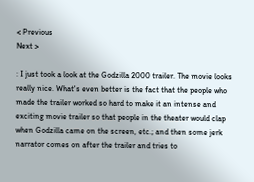< Previous
Next >

: I just took a look at the Godzilla 2000 trailer. The movie looks really nice. What's even better is the fact that the people who made the trailer worked so hard to make it an intense and exciting movie trailer so that people in the theater would clap when Godzilla came on the screen, etc.; and then some jerk narrator comes on after the trailer and tries to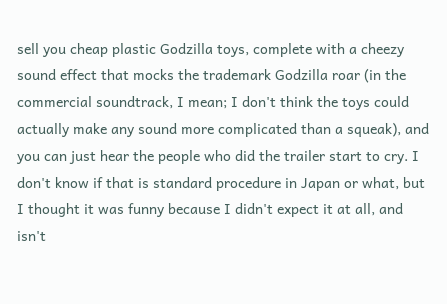sell you cheap plastic Godzilla toys, complete with a cheezy sound effect that mocks the trademark Godzilla roar (in the commercial soundtrack, I mean; I don't think the toys could actually make any sound more complicated than a squeak), and you can just hear the people who did the trailer start to cry. I don't know if that is standard procedure in Japan or what, but I thought it was funny because I didn't expect it at all, and isn't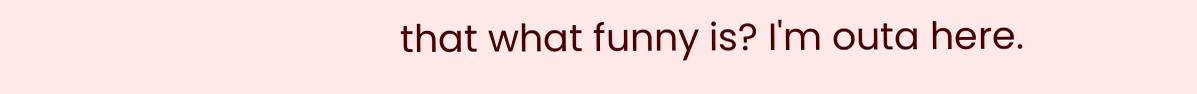that what funny is? I'm outa here.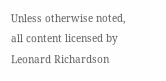Unless otherwise noted, all content licensed by Leonard Richardson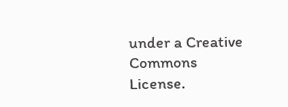under a Creative Commons License.